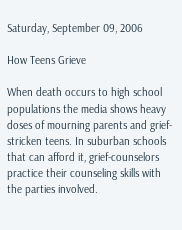Saturday, September 09, 2006

How Teens Grieve

When death occurs to high school populations the media shows heavy doses of mourning parents and grief-stricken teens. In suburban schools that can afford it, grief-counselors practice their counseling skills with the parties involved.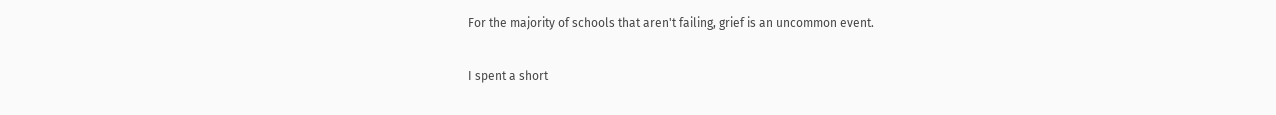For the majority of schools that aren't failing, grief is an uncommon event.

I spent a short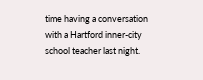time having a conversation with a Hartford inner-city school teacher last night.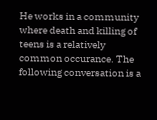He works in a community where death and killing of teens is a relatively common occurance. The following conversation is a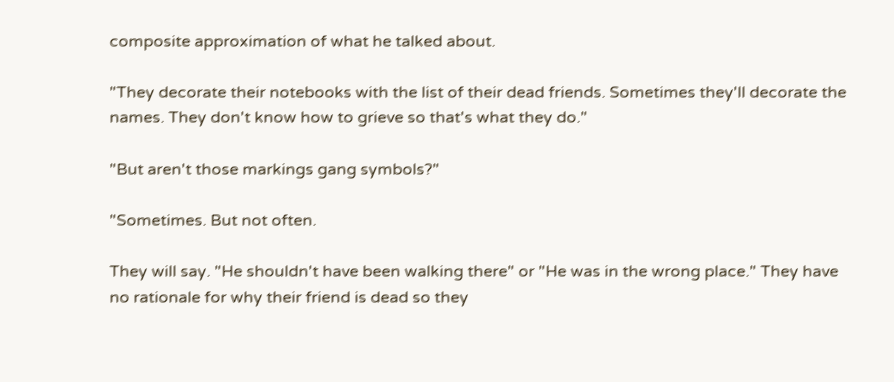composite approximation of what he talked about.

"They decorate their notebooks with the list of their dead friends. Sometimes they'll decorate the names. They don't know how to grieve so that's what they do."

"But aren't those markings gang symbols?"

"Sometimes. But not often.

They will say. "He shouldn't have been walking there" or "He was in the wrong place." They have no rationale for why their friend is dead so they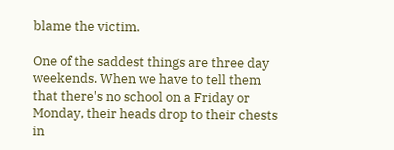blame the victim.

One of the saddest things are three day weekends. When we have to tell them that there's no school on a Friday or Monday, their heads drop to their chests in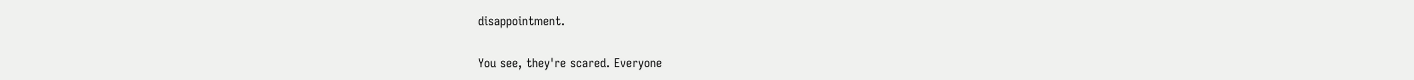disappointment.

You see, they're scared. Everyone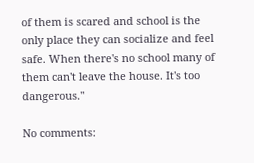of them is scared and school is the only place they can socialize and feel safe. When there's no school many of them can't leave the house. It's too dangerous."

No comments: